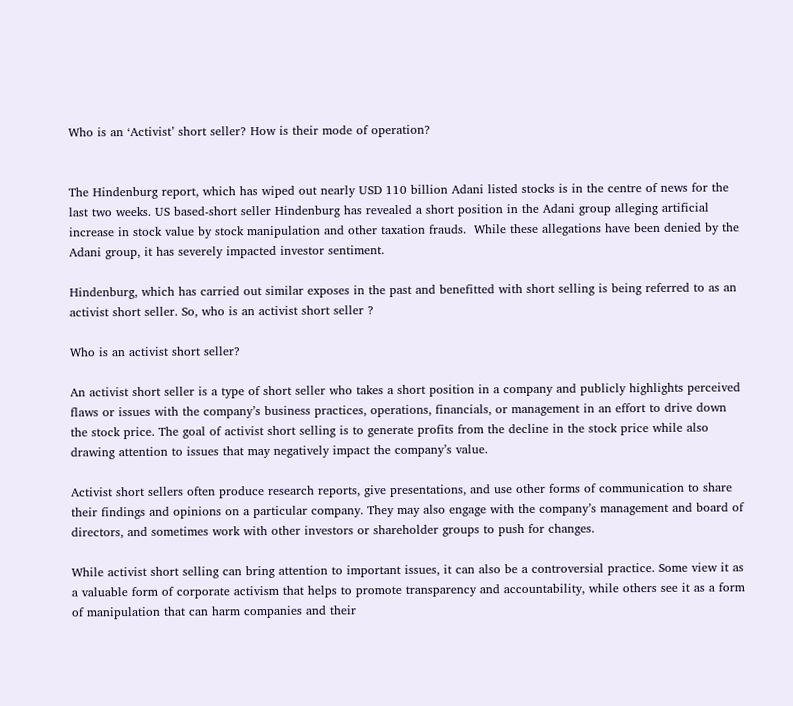Who is an ‘Activist’ short seller? How is their mode of operation?


The Hindenburg report, which has wiped out nearly USD 110 billion Adani listed stocks is in the centre of news for the last two weeks. US based-short seller Hindenburg has revealed a short position in the Adani group alleging artificial increase in stock value by stock manipulation and other taxation frauds.  While these allegations have been denied by the Adani group, it has severely impacted investor sentiment.

Hindenburg, which has carried out similar exposes in the past and benefitted with short selling is being referred to as an activist short seller. So, who is an activist short seller ?

Who is an activist short seller?

An activist short seller is a type of short seller who takes a short position in a company and publicly highlights perceived flaws or issues with the company’s business practices, operations, financials, or management in an effort to drive down the stock price. The goal of activist short selling is to generate profits from the decline in the stock price while also drawing attention to issues that may negatively impact the company’s value.

Activist short sellers often produce research reports, give presentations, and use other forms of communication to share their findings and opinions on a particular company. They may also engage with the company’s management and board of directors, and sometimes work with other investors or shareholder groups to push for changes.

While activist short selling can bring attention to important issues, it can also be a controversial practice. Some view it as a valuable form of corporate activism that helps to promote transparency and accountability, while others see it as a form of manipulation that can harm companies and their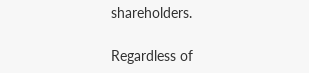shareholders.

Regardless of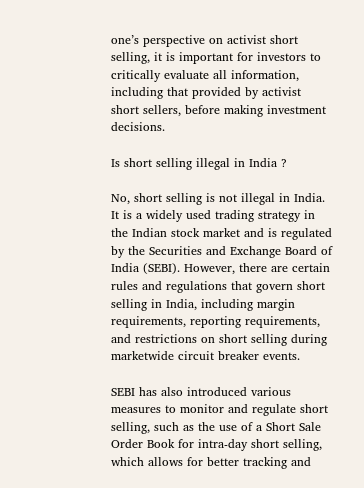one’s perspective on activist short selling, it is important for investors to critically evaluate all information, including that provided by activist short sellers, before making investment decisions.

Is short selling illegal in India ?

No, short selling is not illegal in India. It is a widely used trading strategy in the Indian stock market and is regulated by the Securities and Exchange Board of India (SEBI). However, there are certain rules and regulations that govern short selling in India, including margin requirements, reporting requirements, and restrictions on short selling during marketwide circuit breaker events.

SEBI has also introduced various measures to monitor and regulate short selling, such as the use of a Short Sale Order Book for intra-day short selling, which allows for better tracking and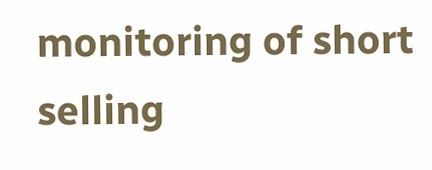monitoring of short selling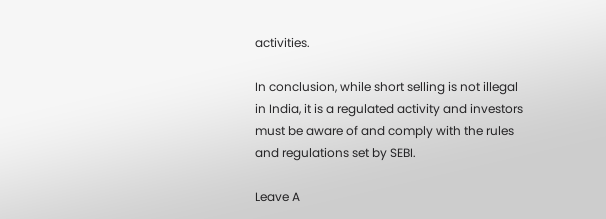activities.

In conclusion, while short selling is not illegal in India, it is a regulated activity and investors must be aware of and comply with the rules and regulations set by SEBI.

Leave A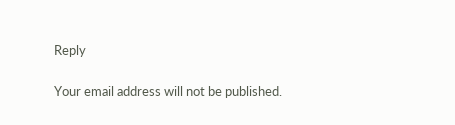Reply

Your email address will not be published.